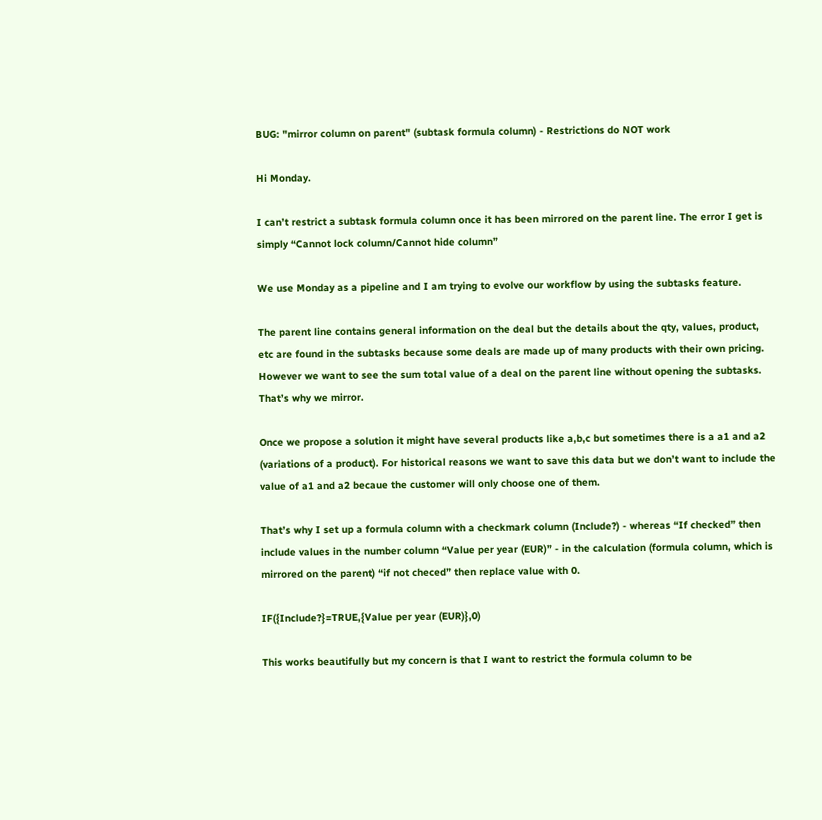BUG: "mirror column on parent" (subtask formula column) - Restrictions do NOT work

Hi Monday.

I can’t restrict a subtask formula column once it has been mirrored on the parent line. The error I get is simply “Cannot lock column/Cannot hide column”

We use Monday as a pipeline and I am trying to evolve our workflow by using the subtasks feature.

The parent line contains general information on the deal but the details about the qty, values, product, etc are found in the subtasks because some deals are made up of many products with their own pricing. However we want to see the sum total value of a deal on the parent line without opening the subtasks. That’s why we mirror.

Once we propose a solution it might have several products like a,b,c but sometimes there is a a1 and a2 (variations of a product). For historical reasons we want to save this data but we don’t want to include the value of a1 and a2 becaue the customer will only choose one of them.

That’s why I set up a formula column with a checkmark column (Include?) - whereas “If checked” then include values in the number column “Value per year (EUR)” - in the calculation (formula column, which is mirrored on the parent) “if not checed” then replace value with 0.

IF({Include?}=TRUE,{Value per year (EUR)},0)

This works beautifully but my concern is that I want to restrict the formula column to be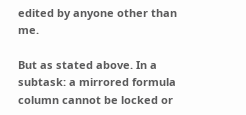edited by anyone other than me.

But as stated above. In a subtask: a mirrored formula column cannot be locked or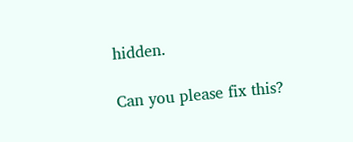hidden.

Can you please fix this?